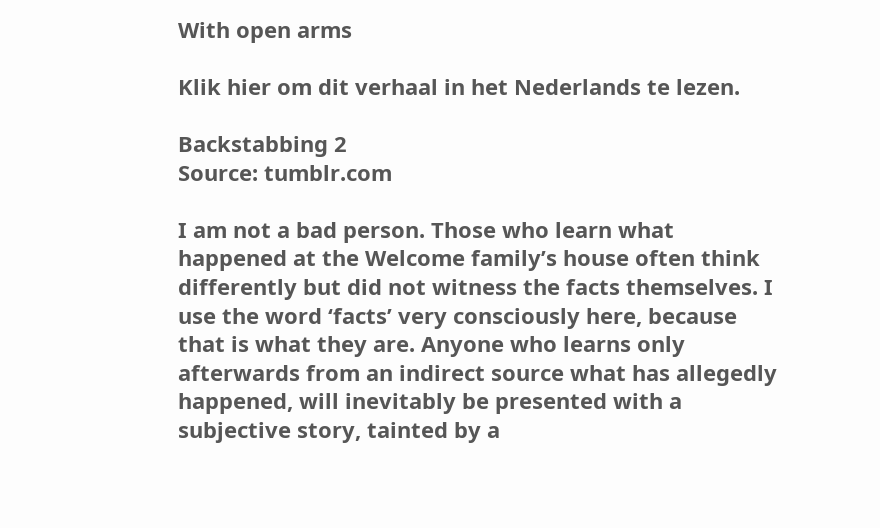With open arms

Klik hier om dit verhaal in het Nederlands te lezen.

Backstabbing 2
Source: tumblr.com

I am not a bad person. Those who learn what happened at the Welcome family’s house often think differently but did not witness the facts themselves. I use the word ‘facts’ very consciously here, because that is what they are. Anyone who learns only afterwards from an indirect source what has allegedly happened, will inevitably be presented with a subjective story, tainted by a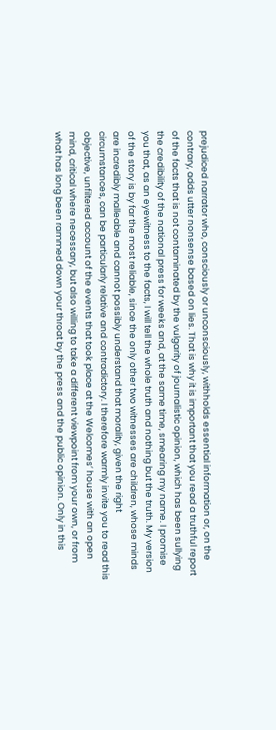prejudiced narrator who, consciously or unconsciously, withholds essential information or, on the contrary, adds utter nonsense based on lies. That is why it is important that you read a truthful report of the facts that is not contaminated by the vulgarity of journalistic opinion, which has been sullying the credibility of the national press for weeks and, at the same time, smearing my name. I promise you that, as an eyewitness to the facts, I will tell the whole truth and nothing but the truth. My version of the story is by far the most reliable, since the only other two witnesses are children, whose minds are incredibly malleable and cannot possibly understand that morality, given the right circumstances, can be particularly relative and contradictory. I therefore warmly invite you to read this objective, unfiltered account of the events that took place at the Welcomes’ house with an open mind, critical where necessary, but also willing to take a different viewpoint from your own, or from what has long been rammed down your throat by the press and the public opinion. Only in this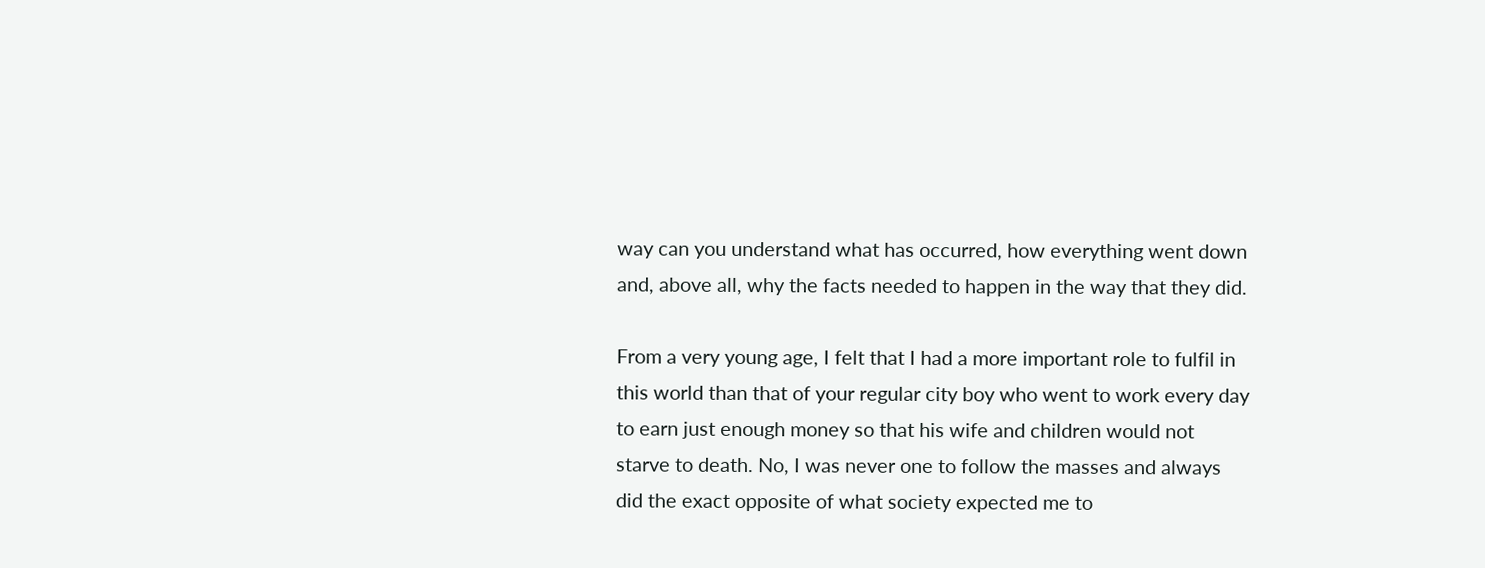way can you understand what has occurred, how everything went down and, above all, why the facts needed to happen in the way that they did.

From a very young age, I felt that I had a more important role to fulfil in this world than that of your regular city boy who went to work every day to earn just enough money so that his wife and children would not starve to death. No, I was never one to follow the masses and always did the exact opposite of what society expected me to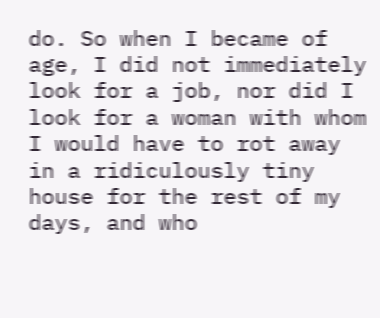do. So when I became of age, I did not immediately look for a job, nor did I look for a woman with whom I would have to rot away in a ridiculously tiny house for the rest of my days, and who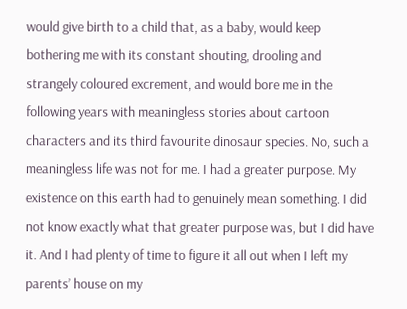would give birth to a child that, as a baby, would keep bothering me with its constant shouting, drooling and strangely coloured excrement, and would bore me in the following years with meaningless stories about cartoon characters and its third favourite dinosaur species. No, such a meaningless life was not for me. I had a greater purpose. My existence on this earth had to genuinely mean something. I did not know exactly what that greater purpose was, but I did have it. And I had plenty of time to figure it all out when I left my parents’ house on my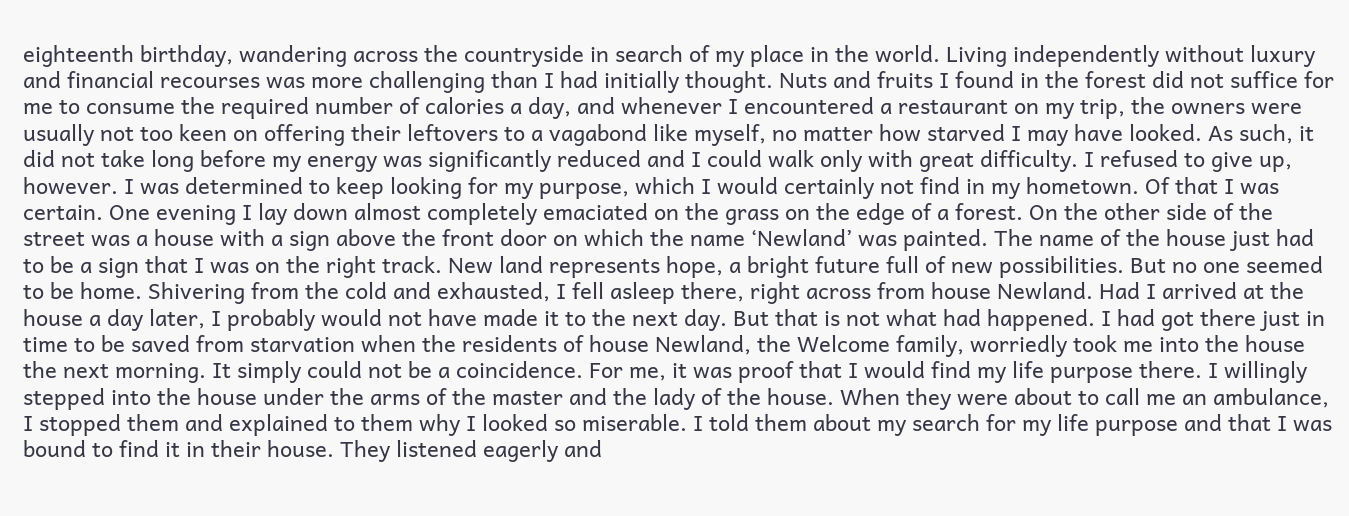eighteenth birthday, wandering across the countryside in search of my place in the world. Living independently without luxury and financial recourses was more challenging than I had initially thought. Nuts and fruits I found in the forest did not suffice for me to consume the required number of calories a day, and whenever I encountered a restaurant on my trip, the owners were usually not too keen on offering their leftovers to a vagabond like myself, no matter how starved I may have looked. As such, it did not take long before my energy was significantly reduced and I could walk only with great difficulty. I refused to give up, however. I was determined to keep looking for my purpose, which I would certainly not find in my hometown. Of that I was certain. One evening I lay down almost completely emaciated on the grass on the edge of a forest. On the other side of the street was a house with a sign above the front door on which the name ‘Newland’ was painted. The name of the house just had to be a sign that I was on the right track. New land represents hope, a bright future full of new possibilities. But no one seemed to be home. Shivering from the cold and exhausted, I fell asleep there, right across from house Newland. Had I arrived at the house a day later, I probably would not have made it to the next day. But that is not what had happened. I had got there just in time to be saved from starvation when the residents of house Newland, the Welcome family, worriedly took me into the house the next morning. It simply could not be a coincidence. For me, it was proof that I would find my life purpose there. I willingly stepped into the house under the arms of the master and the lady of the house. When they were about to call me an ambulance, I stopped them and explained to them why I looked so miserable. I told them about my search for my life purpose and that I was bound to find it in their house. They listened eagerly and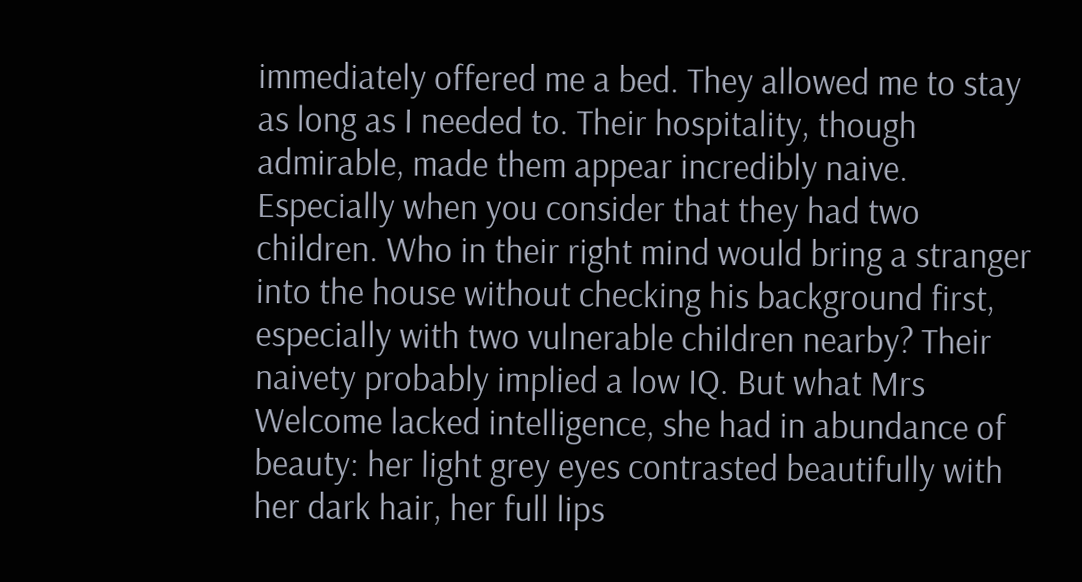immediately offered me a bed. They allowed me to stay as long as I needed to. Their hospitality, though admirable, made them appear incredibly naive. Especially when you consider that they had two children. Who in their right mind would bring a stranger into the house without checking his background first, especially with two vulnerable children nearby? Their naivety probably implied a low IQ. But what Mrs Welcome lacked intelligence, she had in abundance of beauty: her light grey eyes contrasted beautifully with her dark hair, her full lips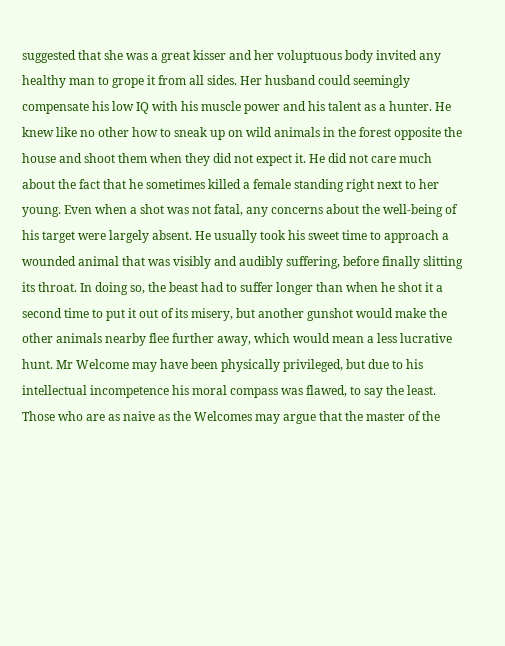suggested that she was a great kisser and her voluptuous body invited any healthy man to grope it from all sides. Her husband could seemingly compensate his low IQ with his muscle power and his talent as a hunter. He knew like no other how to sneak up on wild animals in the forest opposite the house and shoot them when they did not expect it. He did not care much about the fact that he sometimes killed a female standing right next to her young. Even when a shot was not fatal, any concerns about the well-being of his target were largely absent. He usually took his sweet time to approach a wounded animal that was visibly and audibly suffering, before finally slitting its throat. In doing so, the beast had to suffer longer than when he shot it a second time to put it out of its misery, but another gunshot would make the other animals nearby flee further away, which would mean a less lucrative hunt. Mr Welcome may have been physically privileged, but due to his intellectual incompetence his moral compass was flawed, to say the least. Those who are as naive as the Welcomes may argue that the master of the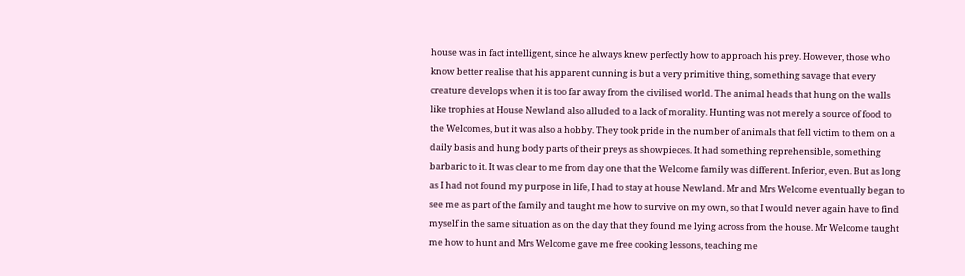house was in fact intelligent, since he always knew perfectly how to approach his prey. However, those who know better realise that his apparent cunning is but a very primitive thing, something savage that every creature develops when it is too far away from the civilised world. The animal heads that hung on the walls like trophies at House Newland also alluded to a lack of morality. Hunting was not merely a source of food to the Welcomes, but it was also a hobby. They took pride in the number of animals that fell victim to them on a daily basis and hung body parts of their preys as showpieces. It had something reprehensible, something barbaric to it. It was clear to me from day one that the Welcome family was different. Inferior, even. But as long as I had not found my purpose in life, I had to stay at house Newland. Mr and Mrs Welcome eventually began to see me as part of the family and taught me how to survive on my own, so that I would never again have to find myself in the same situation as on the day that they found me lying across from the house. Mr Welcome taught me how to hunt and Mrs Welcome gave me free cooking lessons, teaching me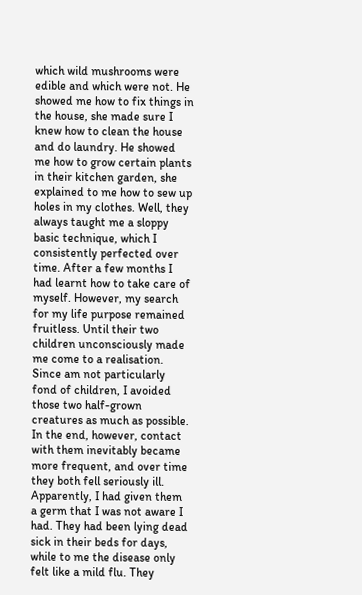which wild mushrooms were edible and which were not. He showed me how to fix things in the house, she made sure I knew how to clean the house and do laundry. He showed me how to grow certain plants in their kitchen garden, she explained to me how to sew up holes in my clothes. Well, they always taught me a sloppy basic technique, which I consistently perfected over time. After a few months I had learnt how to take care of myself. However, my search for my life purpose remained fruitless. Until their two children unconsciously made me come to a realisation. Since am not particularly fond of children, I avoided those two half-grown creatures as much as possible. In the end, however, contact with them inevitably became more frequent, and over time they both fell seriously ill. Apparently, I had given them a germ that I was not aware I had. They had been lying dead sick in their beds for days, while to me the disease only felt like a mild flu. They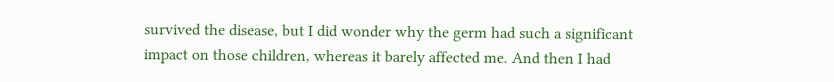survived the disease, but I did wonder why the germ had such a significant impact on those children, whereas it barely affected me. And then I had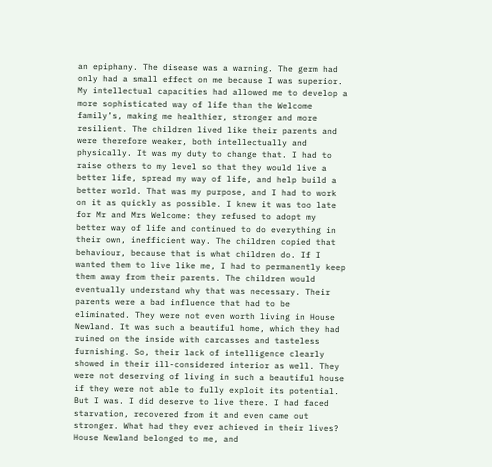an epiphany. The disease was a warning. The germ had only had a small effect on me because I was superior. My intellectual capacities had allowed me to develop a more sophisticated way of life than the Welcome family’s, making me healthier, stronger and more resilient. The children lived like their parents and were therefore weaker, both intellectually and physically. It was my duty to change that. I had to raise others to my level so that they would live a better life, spread my way of life, and help build a better world. That was my purpose, and I had to work on it as quickly as possible. I knew it was too late for Mr and Mrs Welcome: they refused to adopt my better way of life and continued to do everything in their own, inefficient way. The children copied that behaviour, because that is what children do. If I wanted them to live like me, I had to permanently keep them away from their parents. The children would eventually understand why that was necessary. Their parents were a bad influence that had to be eliminated. They were not even worth living in House Newland. It was such a beautiful home, which they had ruined on the inside with carcasses and tasteless furnishing. So, their lack of intelligence clearly showed in their ill-considered interior as well. They were not deserving of living in such a beautiful house if they were not able to fully exploit its potential. But I was. I did deserve to live there. I had faced starvation, recovered from it and even came out stronger. What had they ever achieved in their lives? House Newland belonged to me, and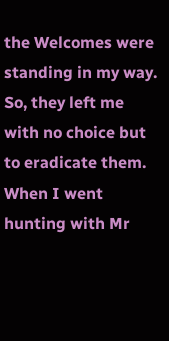the Welcomes were standing in my way. So, they left me with no choice but to eradicate them. When I went hunting with Mr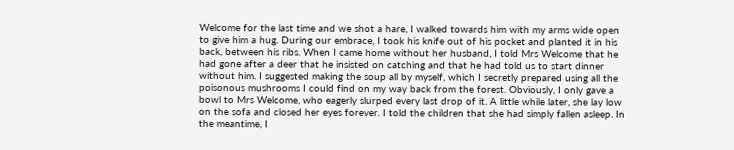Welcome for the last time and we shot a hare, I walked towards him with my arms wide open to give him a hug. During our embrace, I took his knife out of his pocket and planted it in his back, between his ribs. When I came home without her husband, I told Mrs Welcome that he had gone after a deer that he insisted on catching and that he had told us to start dinner without him. I suggested making the soup all by myself, which I secretly prepared using all the poisonous mushrooms I could find on my way back from the forest. Obviously, I only gave a bowl to Mrs Welcome, who eagerly slurped every last drop of it. A little while later, she lay low on the sofa and closed her eyes forever. I told the children that she had simply fallen asleep. In the meantime, I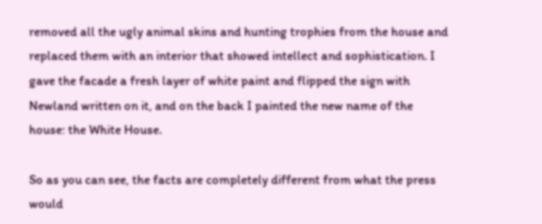removed all the ugly animal skins and hunting trophies from the house and replaced them with an interior that showed intellect and sophistication. I gave the facade a fresh layer of white paint and flipped the sign with Newland written on it, and on the back I painted the new name of the house: the White House.

So as you can see, the facts are completely different from what the press would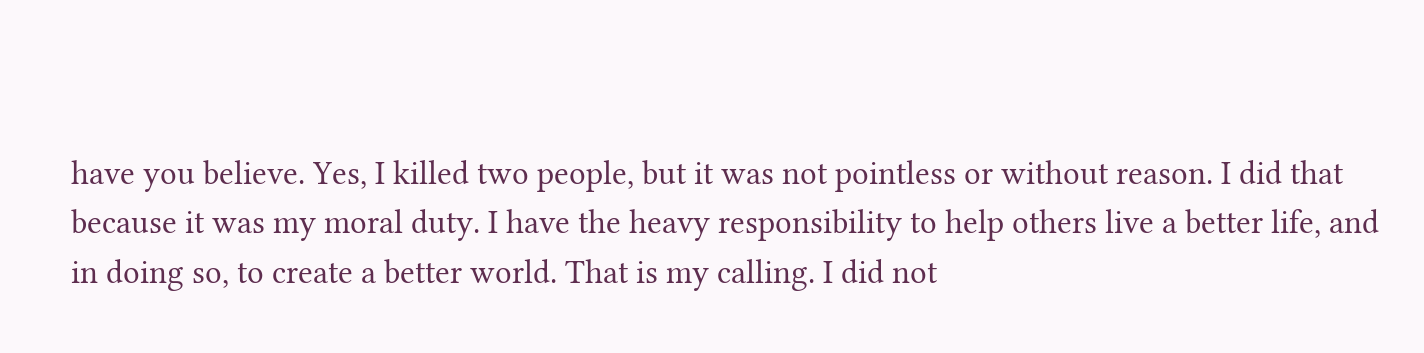have you believe. Yes, I killed two people, but it was not pointless or without reason. I did that because it was my moral duty. I have the heavy responsibility to help others live a better life, and in doing so, to create a better world. That is my calling. I did not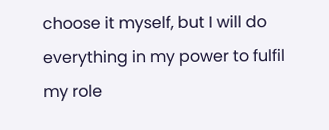choose it myself, but I will do everything in my power to fulfil my role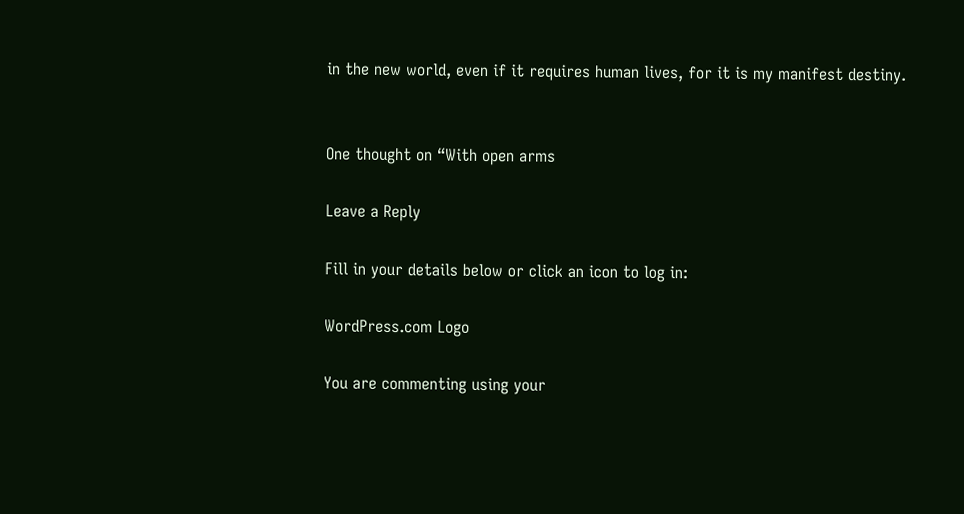in the new world, even if it requires human lives, for it is my manifest destiny.


One thought on “With open arms

Leave a Reply

Fill in your details below or click an icon to log in:

WordPress.com Logo

You are commenting using your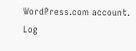WordPress.com account. Log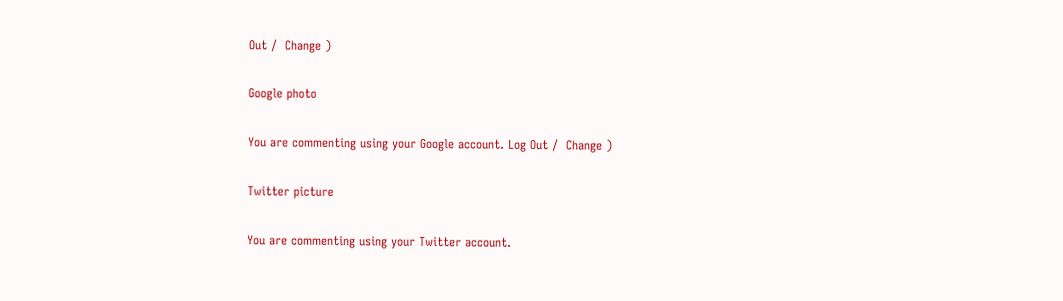Out /  Change )

Google photo

You are commenting using your Google account. Log Out /  Change )

Twitter picture

You are commenting using your Twitter account.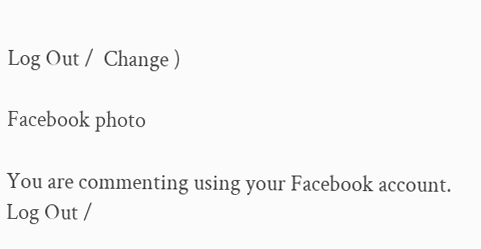Log Out /  Change )

Facebook photo

You are commenting using your Facebook account. Log Out /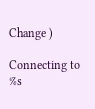Change )

Connecting to %s